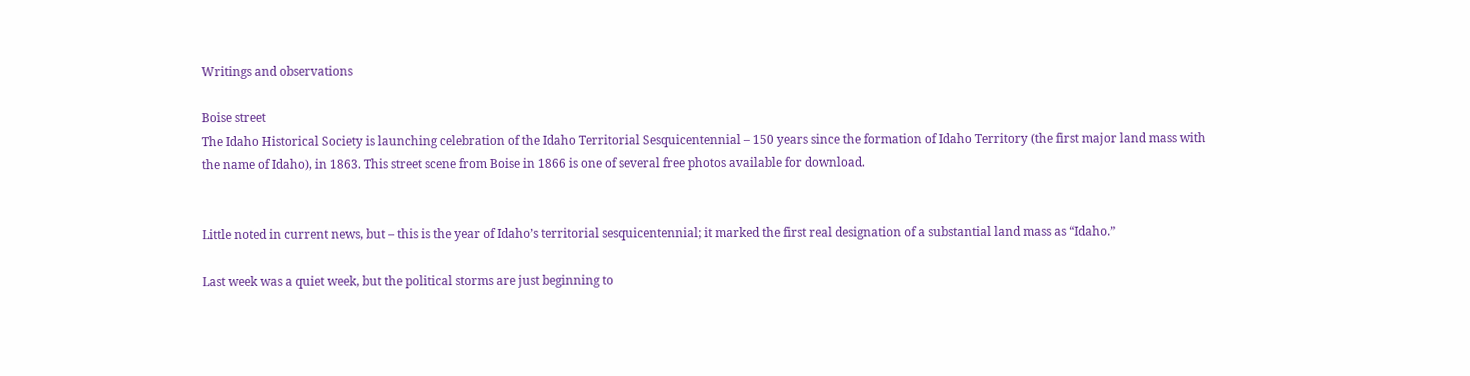Writings and observations

Boise street
The Idaho Historical Society is launching celebration of the Idaho Territorial Sesquicentennial – 150 years since the formation of Idaho Territory (the first major land mass with the name of Idaho), in 1863. This street scene from Boise in 1866 is one of several free photos available for download.


Little noted in current news, but – this is the year of Idaho’s territorial sesquicentennial; it marked the first real designation of a substantial land mass as “Idaho.”

Last week was a quiet week, but the political storms are just beginning to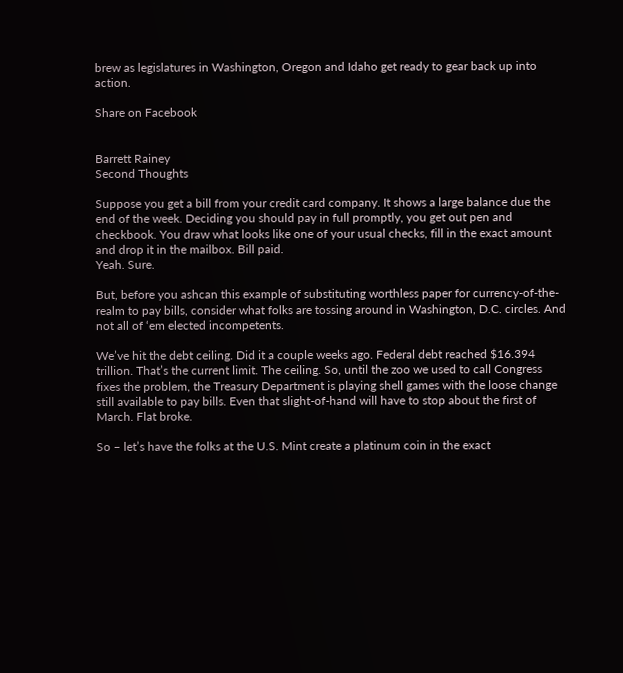brew as legislatures in Washington, Oregon and Idaho get ready to gear back up into action.

Share on Facebook


Barrett Rainey
Second Thoughts

Suppose you get a bill from your credit card company. It shows a large balance due the end of the week. Deciding you should pay in full promptly, you get out pen and checkbook. You draw what looks like one of your usual checks, fill in the exact amount and drop it in the mailbox. Bill paid.
Yeah. Sure.

But, before you ashcan this example of substituting worthless paper for currency-of-the-realm to pay bills, consider what folks are tossing around in Washington, D.C. circles. And not all of ‘em elected incompetents.

We’ve hit the debt ceiling. Did it a couple weeks ago. Federal debt reached $16.394 trillion. That’s the current limit. The ceiling. So, until the zoo we used to call Congress fixes the problem, the Treasury Department is playing shell games with the loose change still available to pay bills. Even that slight-of-hand will have to stop about the first of March. Flat broke.

So – let’s have the folks at the U.S. Mint create a platinum coin in the exact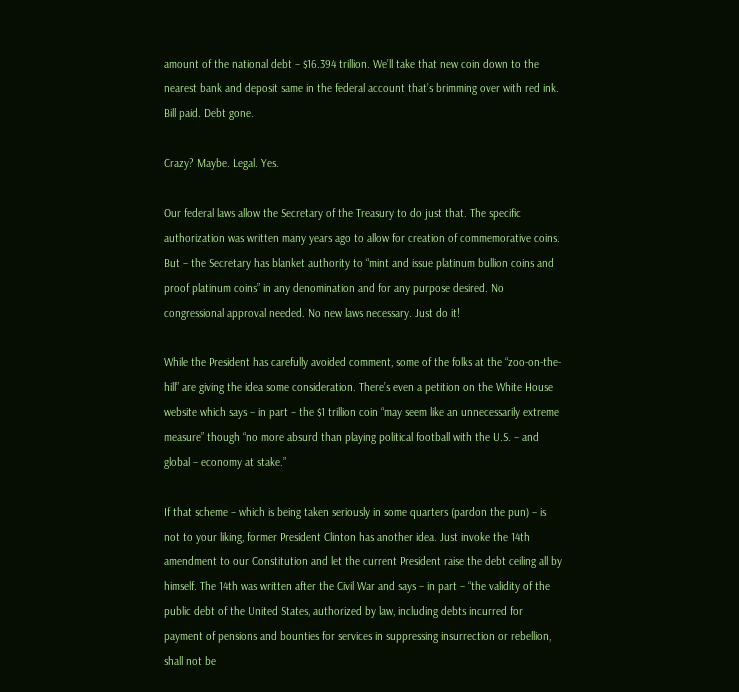amount of the national debt – $16.394 trillion. We’ll take that new coin down to the nearest bank and deposit same in the federal account that’s brimming over with red ink. Bill paid. Debt gone.

Crazy? Maybe. Legal. Yes.

Our federal laws allow the Secretary of the Treasury to do just that. The specific authorization was written many years ago to allow for creation of commemorative coins. But – the Secretary has blanket authority to “mint and issue platinum bullion coins and proof platinum coins” in any denomination and for any purpose desired. No congressional approval needed. No new laws necessary. Just do it!

While the President has carefully avoided comment, some of the folks at the “zoo-on-the-hill” are giving the idea some consideration. There’s even a petition on the White House website which says – in part – the $1 trillion coin “may seem like an unnecessarily extreme measure” though “no more absurd than playing political football with the U.S. – and global – economy at stake.”

If that scheme – which is being taken seriously in some quarters (pardon the pun) – is not to your liking, former President Clinton has another idea. Just invoke the 14th amendment to our Constitution and let the current President raise the debt ceiling all by himself. The 14th was written after the Civil War and says – in part – “the validity of the public debt of the United States, authorized by law, including debts incurred for payment of pensions and bounties for services in suppressing insurrection or rebellion, shall not be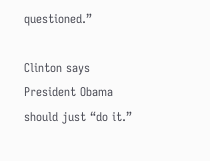questioned.”

Clinton says President Obama should just “do it.”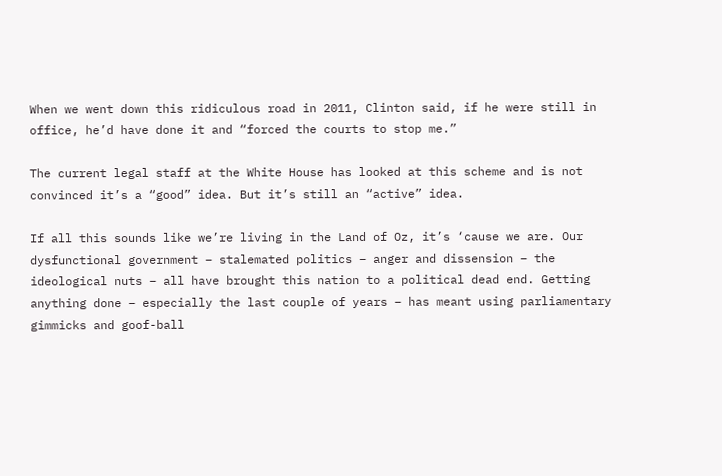When we went down this ridiculous road in 2011, Clinton said, if he were still in office, he’d have done it and “forced the courts to stop me.”

The current legal staff at the White House has looked at this scheme and is not convinced it’s a “good” idea. But it’s still an “active” idea.

If all this sounds like we’re living in the Land of Oz, it’s ‘cause we are. Our dysfunctional government – stalemated politics – anger and dissension – the ideological nuts – all have brought this nation to a political dead end. Getting anything done – especially the last couple of years – has meant using parliamentary gimmicks and goof-ball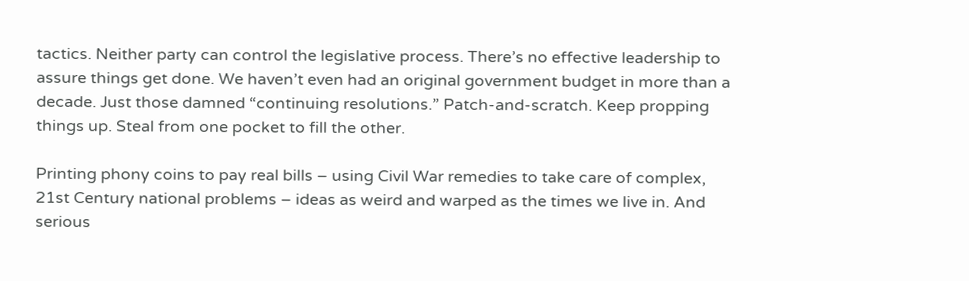tactics. Neither party can control the legislative process. There’s no effective leadership to assure things get done. We haven’t even had an original government budget in more than a decade. Just those damned “continuing resolutions.” Patch-and-scratch. Keep propping things up. Steal from one pocket to fill the other.

Printing phony coins to pay real bills – using Civil War remedies to take care of complex, 21st Century national problems – ideas as weird and warped as the times we live in. And serious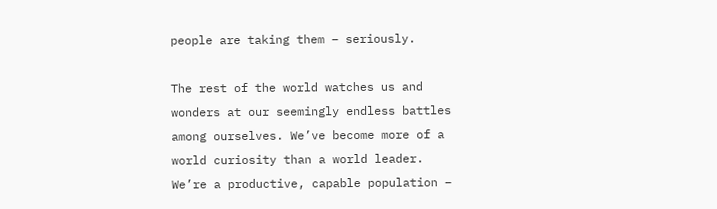people are taking them – seriously.

The rest of the world watches us and wonders at our seemingly endless battles among ourselves. We’ve become more of a world curiosity than a world leader. We’re a productive, capable population –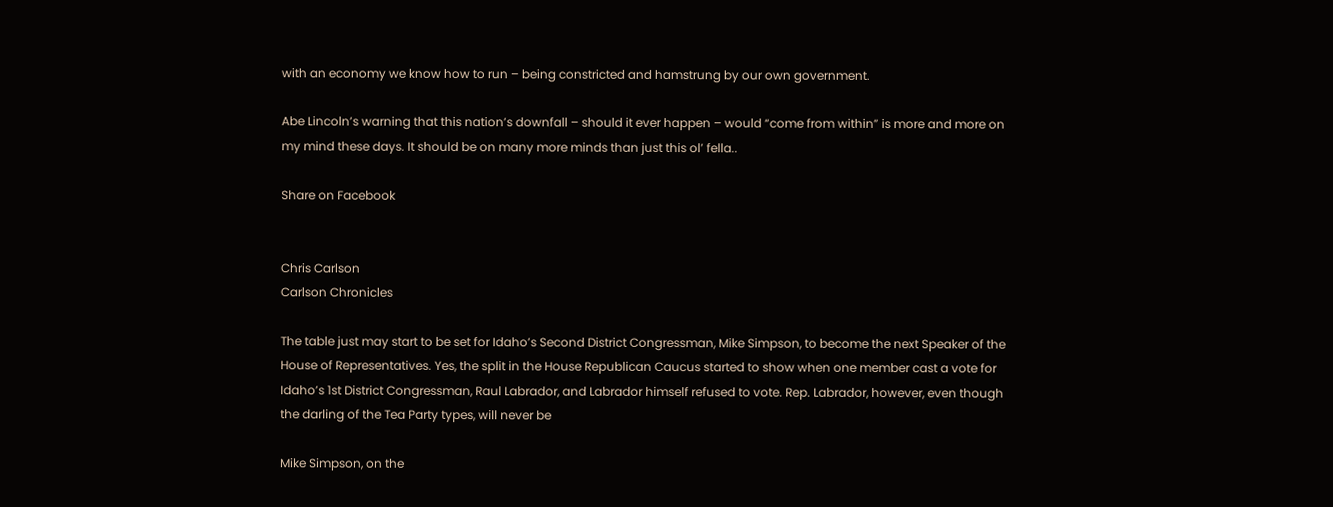with an economy we know how to run – being constricted and hamstrung by our own government.

Abe Lincoln’s warning that this nation’s downfall – should it ever happen – would “come from within” is more and more on my mind these days. It should be on many more minds than just this ol’ fella..

Share on Facebook


Chris Carlson
Carlson Chronicles

The table just may start to be set for Idaho’s Second District Congressman, Mike Simpson, to become the next Speaker of the House of Representatives. Yes, the split in the House Republican Caucus started to show when one member cast a vote for Idaho’s 1st District Congressman, Raul Labrador, and Labrador himself refused to vote. Rep. Labrador, however, even though the darling of the Tea Party types, will never be

Mike Simpson, on the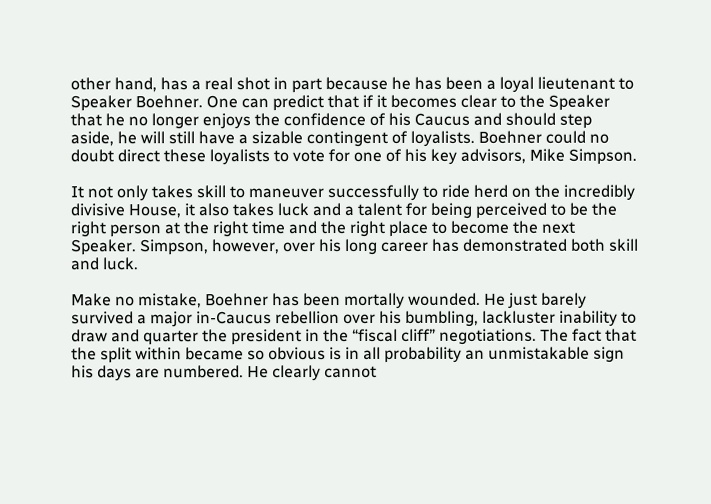other hand, has a real shot in part because he has been a loyal lieutenant to Speaker Boehner. One can predict that if it becomes clear to the Speaker that he no longer enjoys the confidence of his Caucus and should step aside, he will still have a sizable contingent of loyalists. Boehner could no doubt direct these loyalists to vote for one of his key advisors, Mike Simpson.

It not only takes skill to maneuver successfully to ride herd on the incredibly divisive House, it also takes luck and a talent for being perceived to be the right person at the right time and the right place to become the next Speaker. Simpson, however, over his long career has demonstrated both skill and luck.

Make no mistake, Boehner has been mortally wounded. He just barely survived a major in-Caucus rebellion over his bumbling, lackluster inability to draw and quarter the president in the “fiscal cliff” negotiations. The fact that the split within became so obvious is in all probability an unmistakable sign his days are numbered. He clearly cannot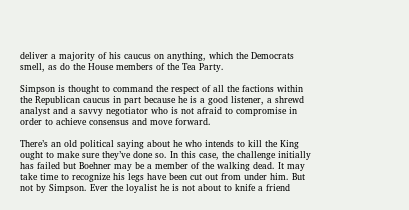deliver a majority of his caucus on anything, which the Democrats smell, as do the House members of the Tea Party.

Simpson is thought to command the respect of all the factions within the Republican caucus in part because he is a good listener, a shrewd analyst and a savvy negotiator who is not afraid to compromise in order to achieve consensus and move forward.

There’s an old political saying about he who intends to kill the King ought to make sure they’ve done so. In this case, the challenge initially has failed but Boehner may be a member of the walking dead. It may take time to recognize his legs have been cut out from under him. But not by Simpson. Ever the loyalist he is not about to knife a friend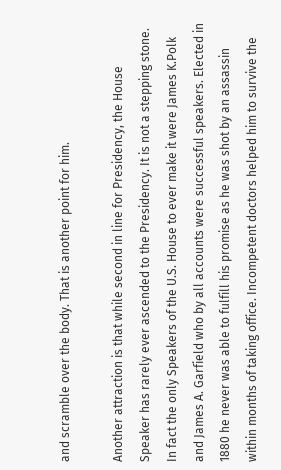and scramble over the body. That is another point for him.

Another attraction is that while second in line for Presidency, the House Speaker has rarely ever ascended to the Presidency. It is not a stepping stone. In fact the only Speakers of the U.S. House to ever make it were James K.Polk and James A. Garfield who by all accounts were successful speakers. Elected in 1880 he never was able to fulfill his promise as he was shot by an assassin within months of taking office. Incompetent doctors helped him to survive the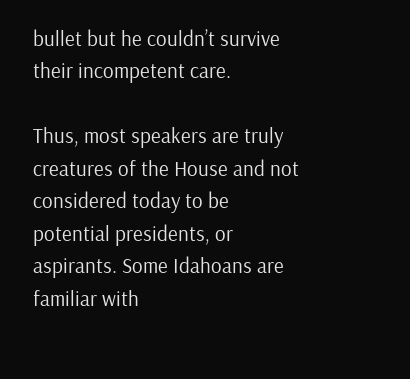bullet but he couldn’t survive their incompetent care.

Thus, most speakers are truly creatures of the House and not considered today to be potential presidents, or aspirants. Some Idahoans are familiar with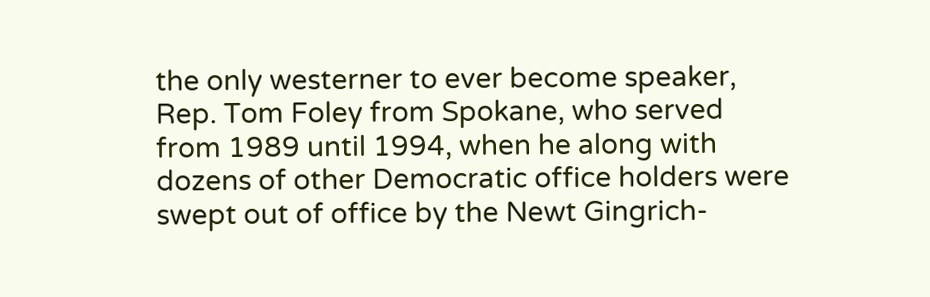the only westerner to ever become speaker, Rep. Tom Foley from Spokane, who served from 1989 until 1994, when he along with dozens of other Democratic office holders were swept out of office by the Newt Gingrich-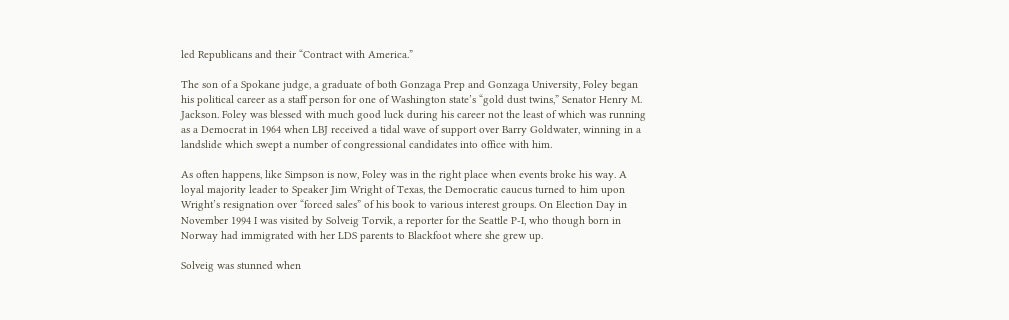led Republicans and their “Contract with America.”

The son of a Spokane judge, a graduate of both Gonzaga Prep and Gonzaga University, Foley began his political career as a staff person for one of Washington state’s “gold dust twins,” Senator Henry M. Jackson. Foley was blessed with much good luck during his career not the least of which was running as a Democrat in 1964 when LBJ received a tidal wave of support over Barry Goldwater, winning in a landslide which swept a number of congressional candidates into office with him.

As often happens, like Simpson is now, Foley was in the right place when events broke his way. A loyal majority leader to Speaker Jim Wright of Texas, the Democratic caucus turned to him upon Wright’s resignation over “forced sales” of his book to various interest groups. On Election Day in November 1994 I was visited by Solveig Torvik, a reporter for the Seattle P-I, who though born in Norway had immigrated with her LDS parents to Blackfoot where she grew up.

Solveig was stunned when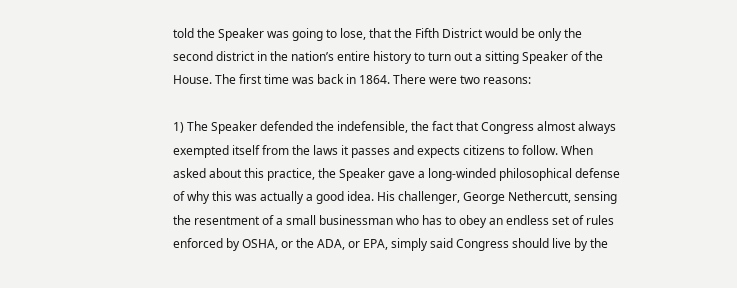told the Speaker was going to lose, that the Fifth District would be only the second district in the nation’s entire history to turn out a sitting Speaker of the House. The first time was back in 1864. There were two reasons:

1) The Speaker defended the indefensible, the fact that Congress almost always exempted itself from the laws it passes and expects citizens to follow. When asked about this practice, the Speaker gave a long-winded philosophical defense of why this was actually a good idea. His challenger, George Nethercutt, sensing the resentment of a small businessman who has to obey an endless set of rules enforced by OSHA, or the ADA, or EPA, simply said Congress should live by the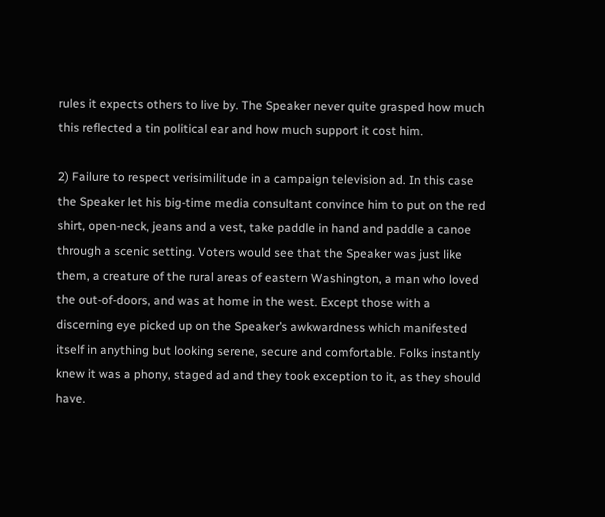rules it expects others to live by. The Speaker never quite grasped how much this reflected a tin political ear and how much support it cost him.

2) Failure to respect verisimilitude in a campaign television ad. In this case the Speaker let his big-time media consultant convince him to put on the red shirt, open-neck, jeans and a vest, take paddle in hand and paddle a canoe through a scenic setting. Voters would see that the Speaker was just like them, a creature of the rural areas of eastern Washington, a man who loved the out-of-doors, and was at home in the west. Except those with a discerning eye picked up on the Speaker’s awkwardness which manifested itself in anything but looking serene, secure and comfortable. Folks instantly knew it was a phony, staged ad and they took exception to it, as they should have.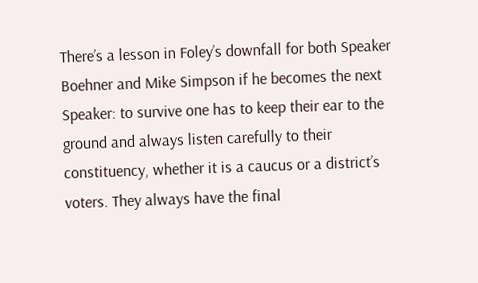There’s a lesson in Foley’s downfall for both Speaker Boehner and Mike Simpson if he becomes the next Speaker: to survive one has to keep their ear to the ground and always listen carefully to their constituency, whether it is a caucus or a district’s voters. They always have the final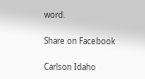word.

Share on Facebook

Carlson Idaho